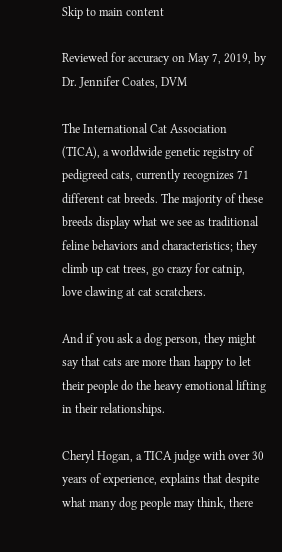Skip to main content

Reviewed for accuracy on May 7, 2019, by Dr. Jennifer Coates, DVM

The International Cat Association (TICA), a worldwide genetic registry of pedigreed cats, currently recognizes 71 different cat breeds. The majority of these breeds display what we see as traditional feline behaviors and characteristics; they climb up cat trees, go crazy for catnip, love clawing at cat scratchers.

And if you ask a dog person, they might say that cats are more than happy to let their people do the heavy emotional lifting in their relationships.

Cheryl Hogan, a TICA judge with over 30 years of experience, explains that despite what many dog people may think, there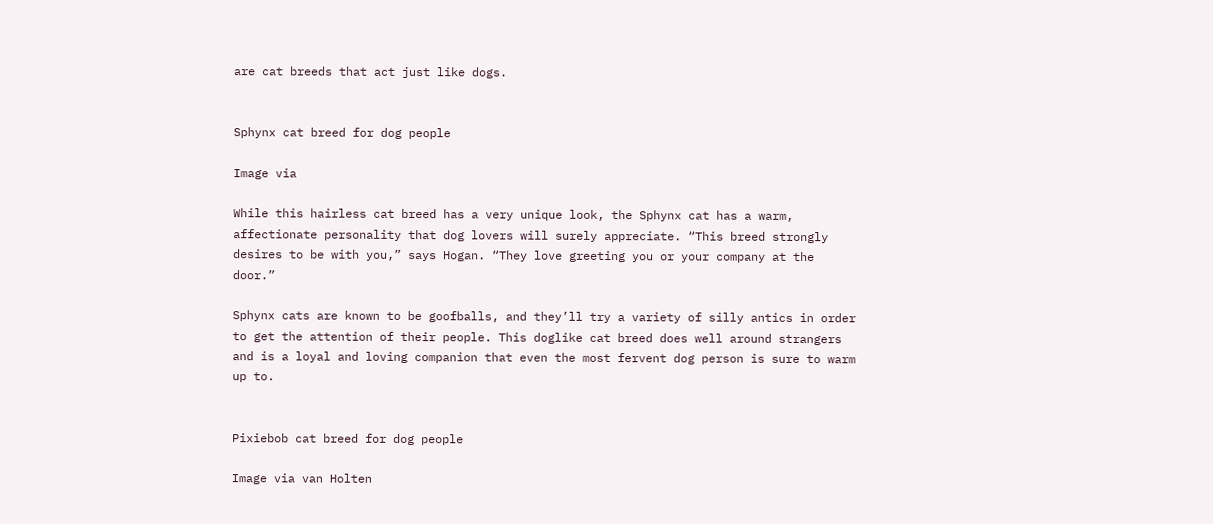are cat breeds that act just like dogs.


Sphynx cat breed for dog people

Image via

While this hairless cat breed has a very unique look, the Sphynx cat has a warm, affectionate personality that dog lovers will surely appreciate. “This breed strongly desires to be with you,” says Hogan. “They love greeting you or your company at the door.”

Sphynx cats are known to be goofballs, and they’ll try a variety of silly antics in order to get the attention of their people. This doglike cat breed does well around strangers and is a loyal and loving companion that even the most fervent dog person is sure to warm up to.


Pixiebob cat breed for dog people

Image via van Holten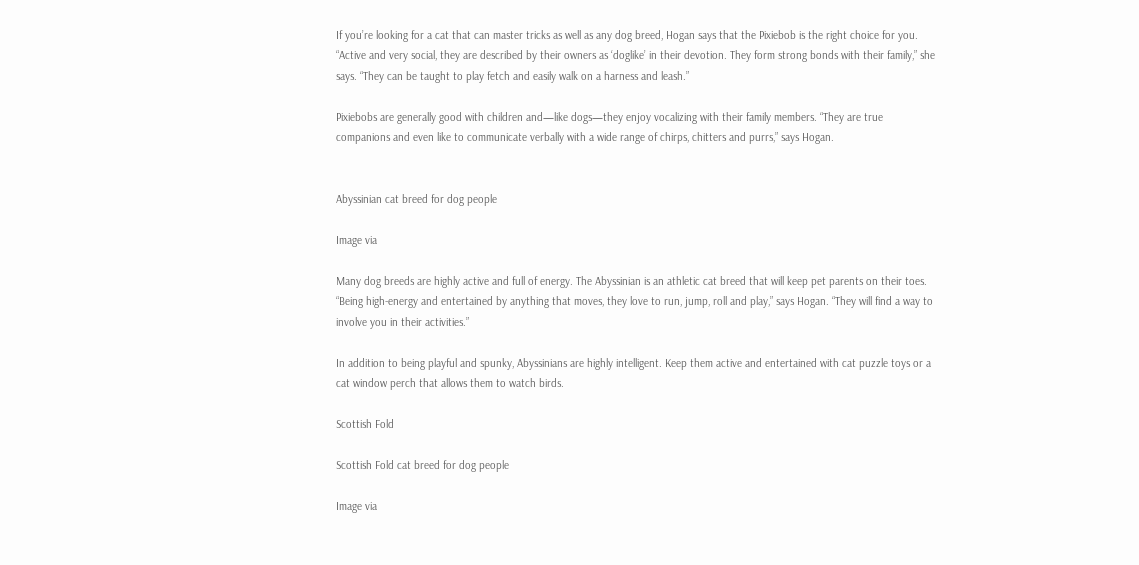If you’re looking for a cat that can master tricks as well as any dog breed, Hogan says that the Pixiebob is the right choice for you. “Active and very social, they are described by their owners as ‘doglike’ in their devotion. They form strong bonds with their family,” she says. “They can be taught to play fetch and easily walk on a harness and leash.”

Pixiebobs are generally good with children and—like dogs—they enjoy vocalizing with their family members. “They are true companions and even like to communicate verbally with a wide range of chirps, chitters and purrs,” says Hogan.


Abyssinian cat breed for dog people

Image via

Many dog breeds are highly active and full of energy. The Abyssinian is an athletic cat breed that will keep pet parents on their toes. “Being high-energy and entertained by anything that moves, they love to run, jump, roll and play,” says Hogan. “They will find a way to involve you in their activities.”

In addition to being playful and spunky, Abyssinians are highly intelligent. Keep them active and entertained with cat puzzle toys or a cat window perch that allows them to watch birds.

Scottish Fold

Scottish Fold cat breed for dog people

Image via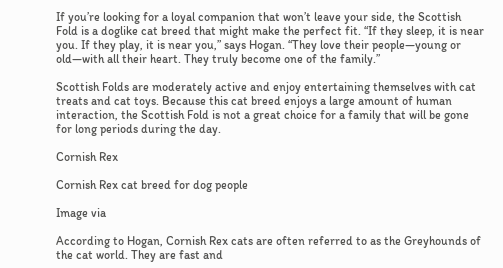If you’re looking for a loyal companion that won’t leave your side, the Scottish Fold is a doglike cat breed that might make the perfect fit. “If they sleep, it is near you. If they play, it is near you,” says Hogan. “They love their people—young or old—with all their heart. They truly become one of the family.”

Scottish Folds are moderately active and enjoy entertaining themselves with cat treats and cat toys. Because this cat breed enjoys a large amount of human interaction, the Scottish Fold is not a great choice for a family that will be gone for long periods during the day.

Cornish Rex

Cornish Rex cat breed for dog people

Image via

According to Hogan, Cornish Rex cats are often referred to as the Greyhounds of the cat world. They are fast and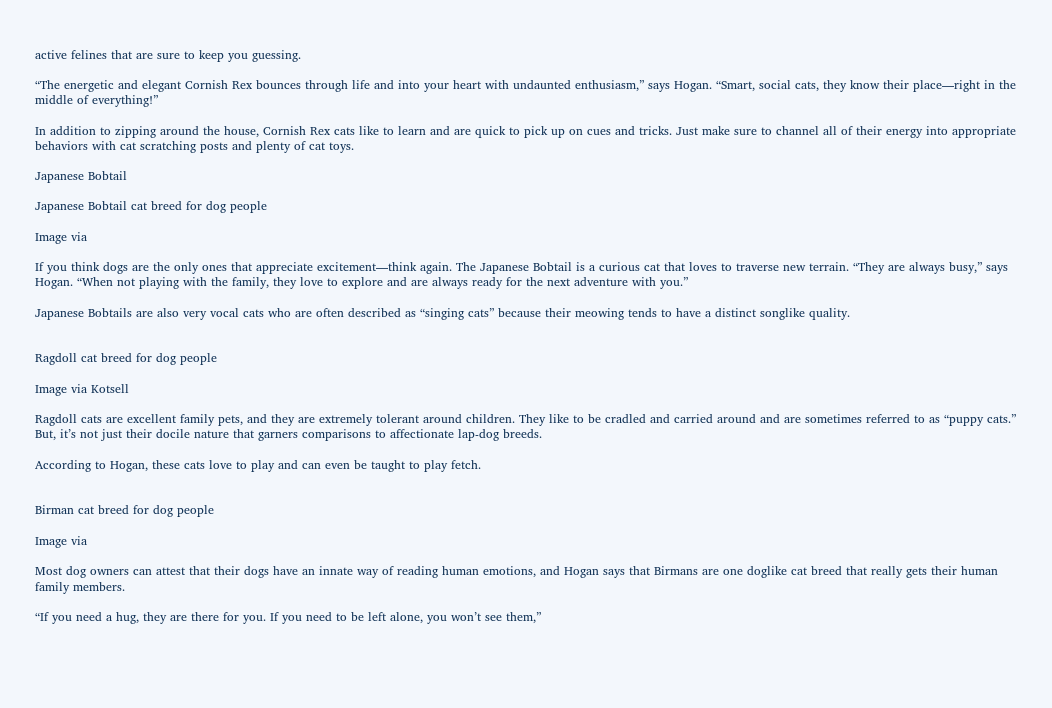active felines that are sure to keep you guessing.

“The energetic and elegant Cornish Rex bounces through life and into your heart with undaunted enthusiasm,” says Hogan. “Smart, social cats, they know their place—right in the middle of everything!”

In addition to zipping around the house, Cornish Rex cats like to learn and are quick to pick up on cues and tricks. Just make sure to channel all of their energy into appropriate behaviors with cat scratching posts and plenty of cat toys.

Japanese Bobtail

Japanese Bobtail cat breed for dog people

Image via

If you think dogs are the only ones that appreciate excitement—think again. The Japanese Bobtail is a curious cat that loves to traverse new terrain. “They are always busy,” says Hogan. “When not playing with the family, they love to explore and are always ready for the next adventure with you.”

Japanese Bobtails are also very vocal cats who are often described as “singing cats” because their meowing tends to have a distinct songlike quality.


Ragdoll cat breed for dog people

Image via Kotsell

Ragdoll cats are excellent family pets, and they are extremely tolerant around children. They like to be cradled and carried around and are sometimes referred to as “puppy cats.” But, it’s not just their docile nature that garners comparisons to affectionate lap-dog breeds.

According to Hogan, these cats love to play and can even be taught to play fetch.


Birman cat breed for dog people

Image via

Most dog owners can attest that their dogs have an innate way of reading human emotions, and Hogan says that Birmans are one doglike cat breed that really gets their human family members.

“If you need a hug, they are there for you. If you need to be left alone, you won’t see them,”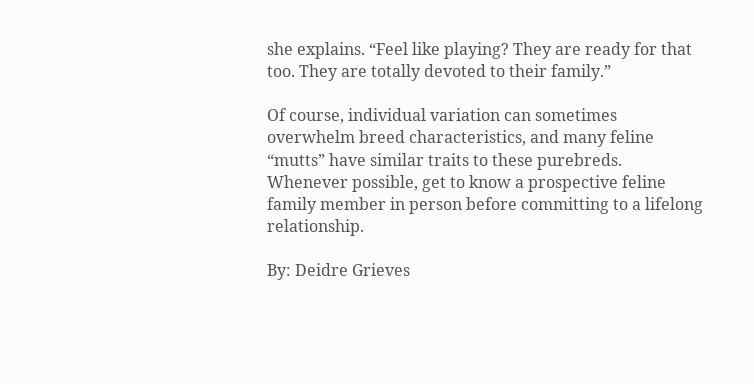she explains. “Feel like playing? They are ready for that too. They are totally devoted to their family.”

Of course, individual variation can sometimes overwhelm breed characteristics, and many feline “mutts” have similar traits to these purebreds. Whenever possible, get to know a prospective feline family member in person before committing to a lifelong relationship.

By: Deidre Grieves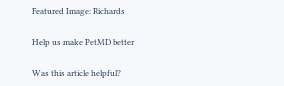Featured Image: Richards

Help us make PetMD better

Was this article helpful?